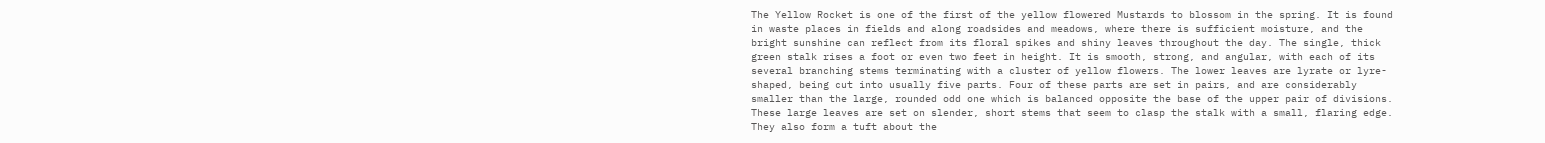The Yellow Rocket is one of the first of the yellow flowered Mustards to blossom in the spring. It is found in waste places in fields and along roadsides and meadows, where there is sufficient moisture, and the bright sunshine can reflect from its floral spikes and shiny leaves throughout the day. The single, thick green stalk rises a foot or even two feet in height. It is smooth, strong, and angular, with each of its several branching stems terminating with a cluster of yellow flowers. The lower leaves are lyrate or lyre-shaped, being cut into usually five parts. Four of these parts are set in pairs, and are considerably smaller than the large, rounded odd one which is balanced opposite the base of the upper pair of divisions. These large leaves are set on slender, short stems that seem to clasp the stalk with a small, flaring edge. They also form a tuft about the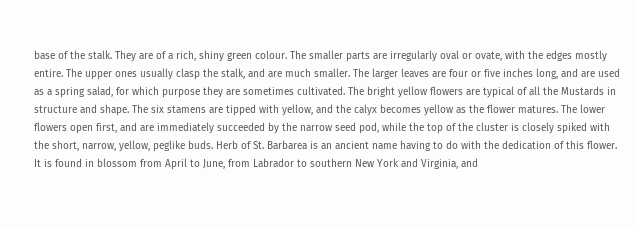base of the stalk. They are of a rich, shiny green colour. The smaller parts are irregularly oval or ovate, with the edges mostly entire. The upper ones usually clasp the stalk, and are much smaller. The larger leaves are four or five inches long, and are used as a spring salad, for which purpose they are sometimes cultivated. The bright yellow flowers are typical of all the Mustards in structure and shape. The six stamens are tipped with yellow, and the calyx becomes yellow as the flower matures. The lower flowers open first, and are immediately succeeded by the narrow seed pod, while the top of the cluster is closely spiked with the short, narrow, yellow, peglike buds. Herb of St. Barbarea is an ancient name having to do with the dedication of this flower. It is found in blossom from April to June, from Labrador to southern New York and Virginia, and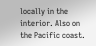locally in the interior. Also on the Pacific coast.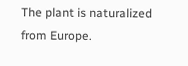The plant is naturalized from Europe.